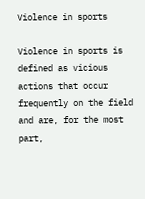Violence in sports

Violence in sports is defined as vicious actions that occur frequently on the field and are, for the most part,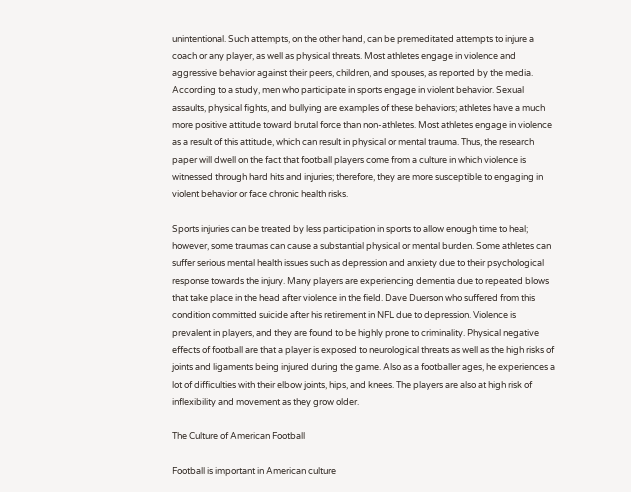unintentional. Such attempts, on the other hand, can be premeditated attempts to injure a coach or any player, as well as physical threats. Most athletes engage in violence and aggressive behavior against their peers, children, and spouses, as reported by the media. According to a study, men who participate in sports engage in violent behavior. Sexual assaults, physical fights, and bullying are examples of these behaviors; athletes have a much more positive attitude toward brutal force than non-athletes. Most athletes engage in violence as a result of this attitude, which can result in physical or mental trauma. Thus, the research paper will dwell on the fact that football players come from a culture in which violence is witnessed through hard hits and injuries; therefore, they are more susceptible to engaging in violent behavior or face chronic health risks.

Sports injuries can be treated by less participation in sports to allow enough time to heal; however, some traumas can cause a substantial physical or mental burden. Some athletes can suffer serious mental health issues such as depression and anxiety due to their psychological response towards the injury. Many players are experiencing dementia due to repeated blows that take place in the head after violence in the field. Dave Duerson who suffered from this condition committed suicide after his retirement in NFL due to depression. Violence is prevalent in players, and they are found to be highly prone to criminality. Physical negative effects of football are that a player is exposed to neurological threats as well as the high risks of joints and ligaments being injured during the game. Also as a footballer ages, he experiences a lot of difficulties with their elbow joints, hips, and knees. The players are also at high risk of inflexibility and movement as they grow older.

The Culture of American Football

Football is important in American culture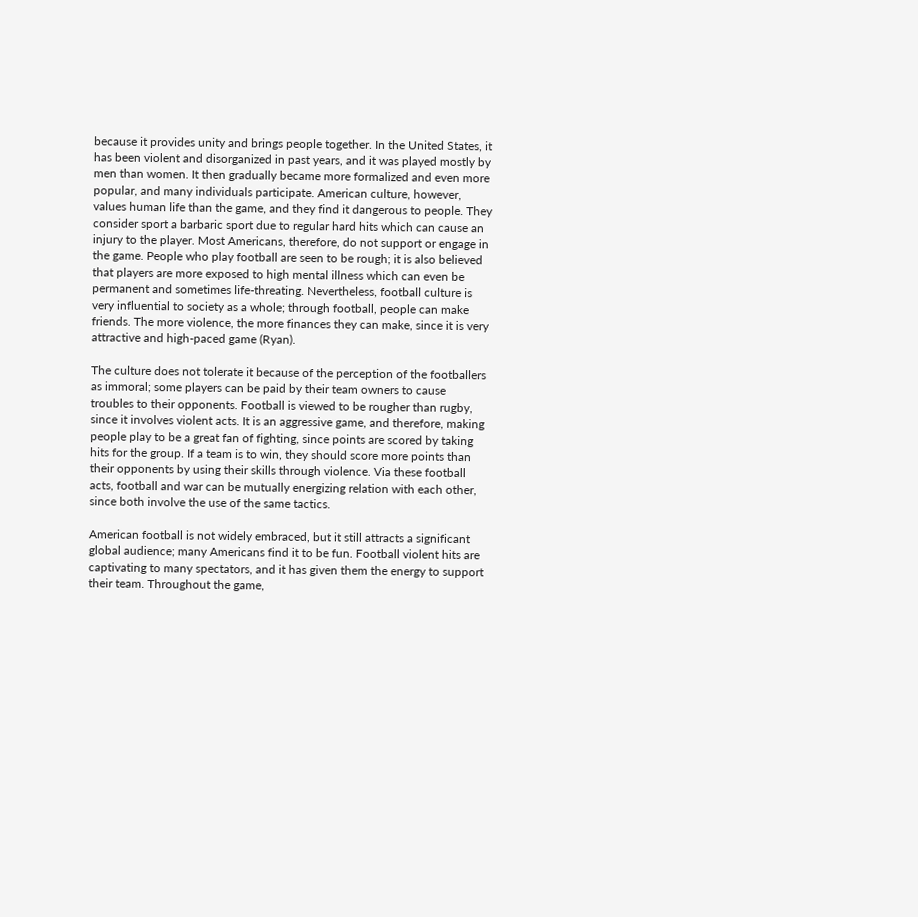because it provides unity and brings people together. In the United States, it has been violent and disorganized in past years, and it was played mostly by men than women. It then gradually became more formalized and even more popular, and many individuals participate. American culture, however, values human life than the game, and they find it dangerous to people. They consider sport a barbaric sport due to regular hard hits which can cause an injury to the player. Most Americans, therefore, do not support or engage in the game. People who play football are seen to be rough; it is also believed that players are more exposed to high mental illness which can even be permanent and sometimes life-threating. Nevertheless, football culture is very influential to society as a whole; through football, people can make friends. The more violence, the more finances they can make, since it is very attractive and high-paced game (Ryan).

The culture does not tolerate it because of the perception of the footballers as immoral; some players can be paid by their team owners to cause troubles to their opponents. Football is viewed to be rougher than rugby, since it involves violent acts. It is an aggressive game, and therefore, making people play to be a great fan of fighting, since points are scored by taking hits for the group. If a team is to win, they should score more points than their opponents by using their skills through violence. Via these football acts, football and war can be mutually energizing relation with each other, since both involve the use of the same tactics.

American football is not widely embraced, but it still attracts a significant global audience; many Americans find it to be fun. Football violent hits are captivating to many spectators, and it has given them the energy to support their team. Throughout the game,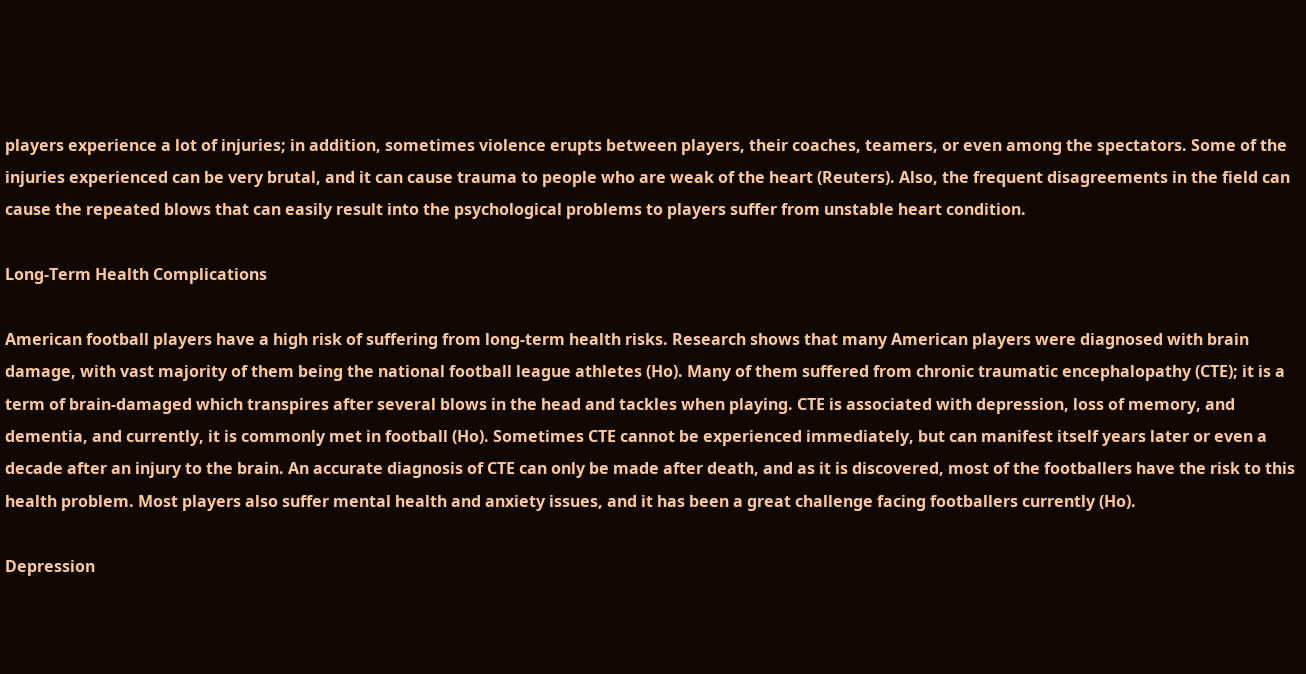players experience a lot of injuries; in addition, sometimes violence erupts between players, their coaches, teamers, or even among the spectators. Some of the injuries experienced can be very brutal, and it can cause trauma to people who are weak of the heart (Reuters). Also, the frequent disagreements in the field can cause the repeated blows that can easily result into the psychological problems to players suffer from unstable heart condition.

Long-Term Health Complications

American football players have a high risk of suffering from long-term health risks. Research shows that many American players were diagnosed with brain damage, with vast majority of them being the national football league athletes (Ho). Many of them suffered from chronic traumatic encephalopathy (CTE); it is a term of brain-damaged which transpires after several blows in the head and tackles when playing. CTE is associated with depression, loss of memory, and dementia, and currently, it is commonly met in football (Ho). Sometimes CTE cannot be experienced immediately, but can manifest itself years later or even a decade after an injury to the brain. An accurate diagnosis of CTE can only be made after death, and as it is discovered, most of the footballers have the risk to this health problem. Most players also suffer mental health and anxiety issues, and it has been a great challenge facing footballers currently (Ho).

Depression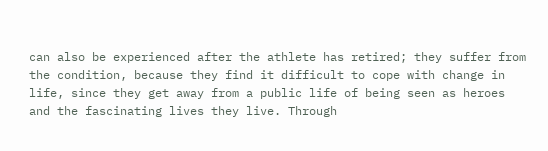can also be experienced after the athlete has retired; they suffer from the condition, because they find it difficult to cope with change in life, since they get away from a public life of being seen as heroes and the fascinating lives they live. Through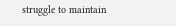struggle to maintain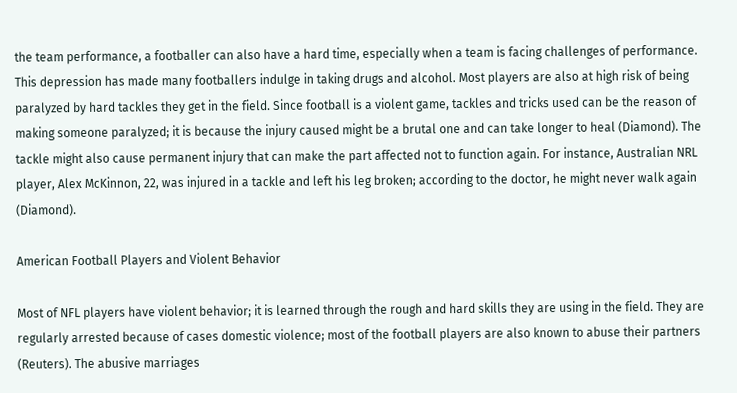the team performance, a footballer can also have a hard time, especially when a team is facing challenges of performance. This depression has made many footballers indulge in taking drugs and alcohol. Most players are also at high risk of being paralyzed by hard tackles they get in the field. Since football is a violent game, tackles and tricks used can be the reason of making someone paralyzed; it is because the injury caused might be a brutal one and can take longer to heal (Diamond). The tackle might also cause permanent injury that can make the part affected not to function again. For instance, Australian NRL player, Alex McKinnon, 22, was injured in a tackle and left his leg broken; according to the doctor, he might never walk again (Diamond).

American Football Players and Violent Behavior

Most of NFL players have violent behavior; it is learned through the rough and hard skills they are using in the field. They are regularly arrested because of cases domestic violence; most of the football players are also known to abuse their partners (Reuters). The abusive marriages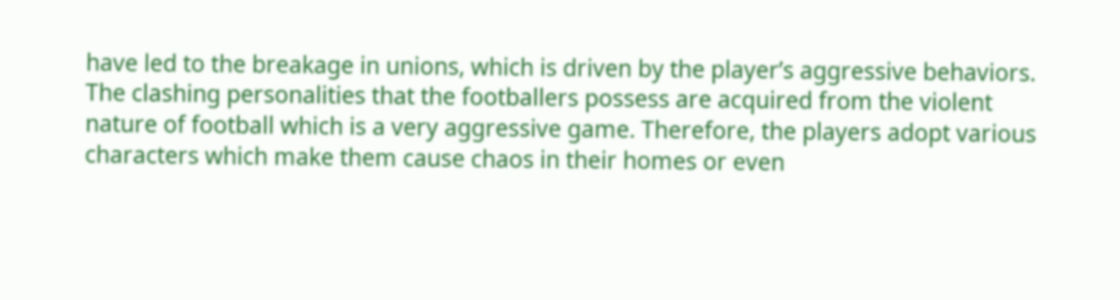have led to the breakage in unions, which is driven by the player’s aggressive behaviors. The clashing personalities that the footballers possess are acquired from the violent nature of football which is a very aggressive game. Therefore, the players adopt various characters which make them cause chaos in their homes or even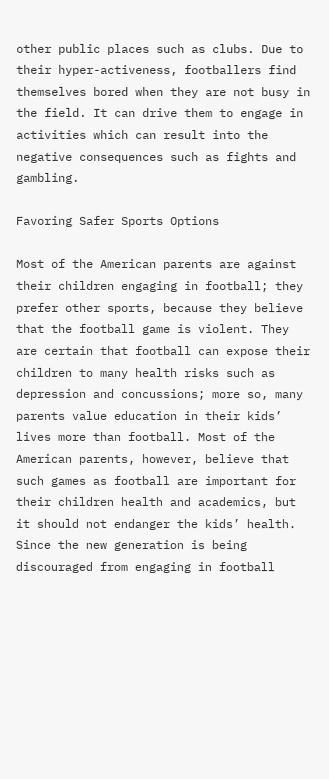other public places such as clubs. Due to their hyper-activeness, footballers find themselves bored when they are not busy in the field. It can drive them to engage in activities which can result into the negative consequences such as fights and gambling.

Favoring Safer Sports Options

Most of the American parents are against their children engaging in football; they prefer other sports, because they believe that the football game is violent. They are certain that football can expose their children to many health risks such as depression and concussions; more so, many parents value education in their kids’ lives more than football. Most of the American parents, however, believe that such games as football are important for their children health and academics, but it should not endanger the kids’ health. Since the new generation is being discouraged from engaging in football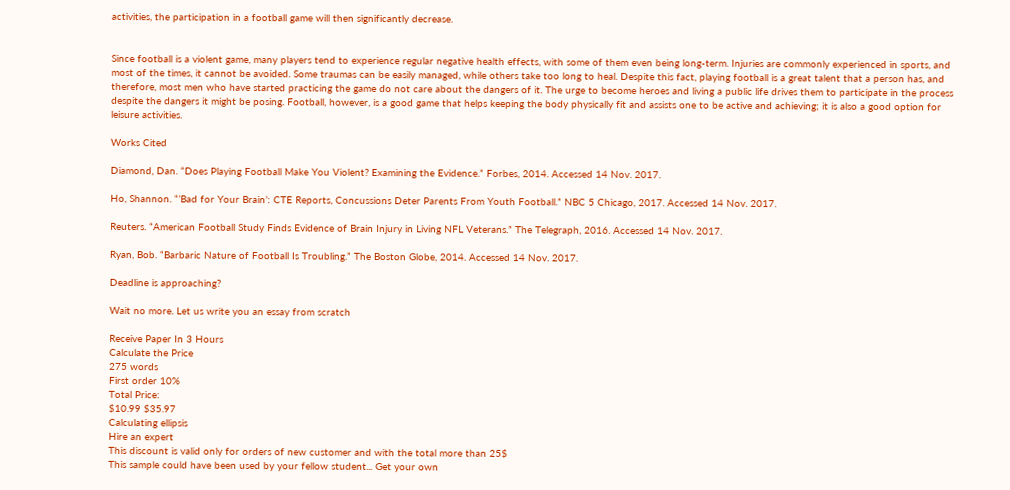activities, the participation in a football game will then significantly decrease.


Since football is a violent game, many players tend to experience regular negative health effects, with some of them even being long-term. Injuries are commonly experienced in sports, and most of the times, it cannot be avoided. Some traumas can be easily managed, while others take too long to heal. Despite this fact, playing football is a great talent that a person has, and therefore, most men who have started practicing the game do not care about the dangers of it. The urge to become heroes and living a public life drives them to participate in the process despite the dangers it might be posing. Football, however, is a good game that helps keeping the body physically fit and assists one to be active and achieving; it is also a good option for leisure activities.

Works Cited

Diamond, Dan. “Does Playing Football Make You Violent? Examining the Evidence.” Forbes, 2014. Accessed 14 Nov. 2017.

Ho, Shannon. “’Bad for Your Brain’: CTE Reports, Concussions Deter Parents From Youth Football.” NBC 5 Chicago, 2017. Accessed 14 Nov. 2017.

Reuters. “American Football Study Finds Evidence of Brain Injury in Living NFL Veterans.” The Telegraph, 2016. Accessed 14 Nov. 2017.

Ryan, Bob. “Barbaric Nature of Football Is Troubling.” The Boston Globe, 2014. Accessed 14 Nov. 2017.

Deadline is approaching?

Wait no more. Let us write you an essay from scratch

Receive Paper In 3 Hours
Calculate the Price
275 words
First order 10%
Total Price:
$10.99 $35.97
Calculating ellipsis
Hire an expert
This discount is valid only for orders of new customer and with the total more than 25$
This sample could have been used by your fellow student... Get your own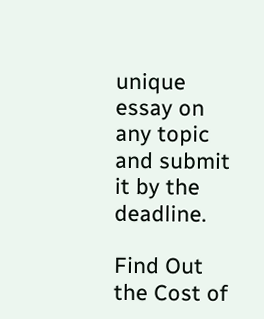unique essay on any topic and submit it by the deadline.

Find Out the Cost of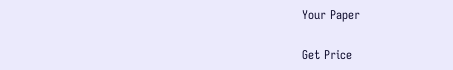Your Paper

Get Price